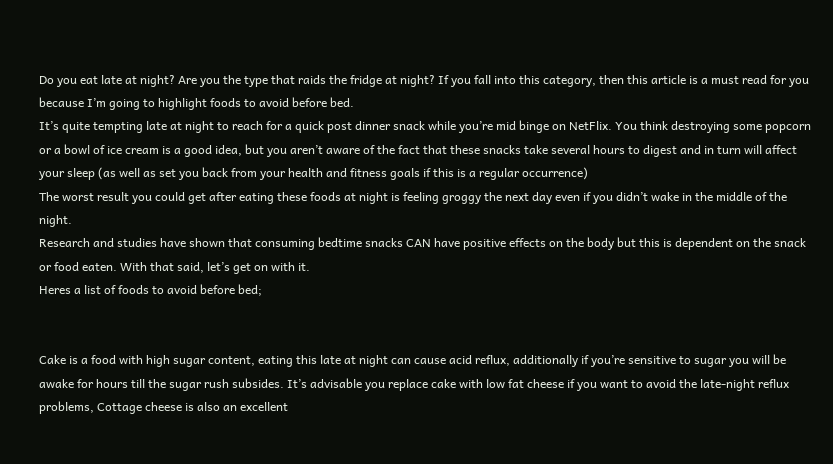Do you eat late at night? Are you the type that raids the fridge at night? If you fall into this category, then this article is a must read for you because I’m going to highlight foods to avoid before bed.
It’s quite tempting late at night to reach for a quick post dinner snack while you’re mid binge on NetFlix. You think destroying some popcorn or a bowl of ice cream is a good idea, but you aren’t aware of the fact that these snacks take several hours to digest and in turn will affect your sleep (as well as set you back from your health and fitness goals if this is a regular occurrence)
The worst result you could get after eating these foods at night is feeling groggy the next day even if you didn’t wake in the middle of the night.
Research and studies have shown that consuming bedtime snacks CAN have positive effects on the body but this is dependent on the snack or food eaten. With that said, let’s get on with it.
Heres a list of foods to avoid before bed;


Cake is a food with high sugar content, eating this late at night can cause acid reflux, additionally if you’re sensitive to sugar you will be awake for hours till the sugar rush subsides. It’s advisable you replace cake with low fat cheese if you want to avoid the late-night reflux problems, Cottage cheese is also an excellent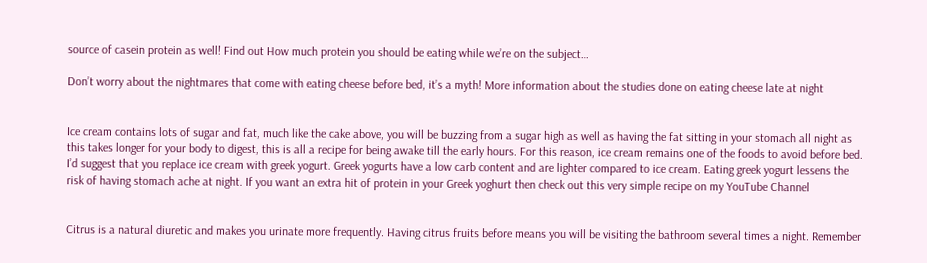source of casein protein as well! Find out How much protein you should be eating while we’re on the subject…

Don’t worry about the nightmares that come with eating cheese before bed, it’s a myth! More information about the studies done on eating cheese late at night


Ice cream contains lots of sugar and fat, much like the cake above, you will be buzzing from a sugar high as well as having the fat sitting in your stomach all night as this takes longer for your body to digest, this is all a recipe for being awake till the early hours. For this reason, ice cream remains one of the foods to avoid before bed.
I’d suggest that you replace ice cream with greek yogurt. Greek yogurts have a low carb content and are lighter compared to ice cream. Eating greek yogurt lessens the risk of having stomach ache at night. If you want an extra hit of protein in your Greek yoghurt then check out this very simple recipe on my YouTube Channel


Citrus is a natural diuretic and makes you urinate more frequently. Having citrus fruits before means you will be visiting the bathroom several times a night. Remember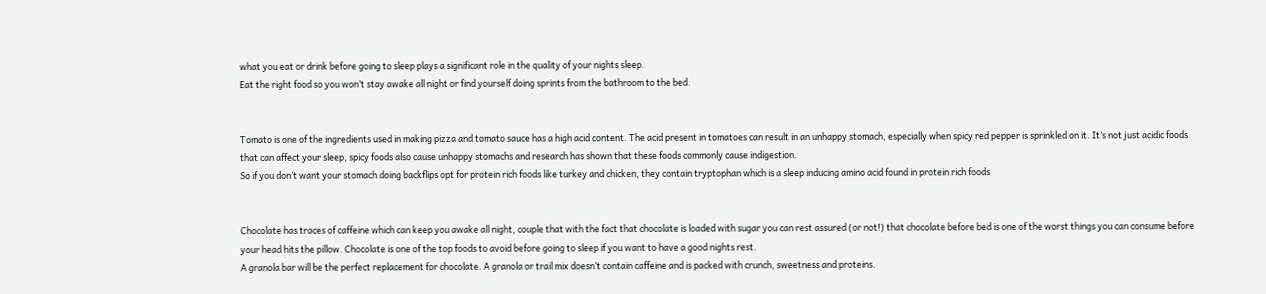what you eat or drink before going to sleep plays a significant role in the quality of your nights sleep.
Eat the right food so you won’t stay awake all night or find yourself doing sprints from the bathroom to the bed.


Tomato is one of the ingredients used in making pizza and tomato sauce has a high acid content. The acid present in tomatoes can result in an unhappy stomach, especially when spicy red pepper is sprinkled on it. It’s not just acidic foods that can affect your sleep, spicy foods also cause unhappy stomachs and research has shown that these foods commonly cause indigestion.
So if you don’t want your stomach doing backflips opt for protein rich foods like turkey and chicken, they contain tryptophan which is a sleep inducing amino acid found in protein rich foods


Chocolate has traces of caffeine which can keep you awake all night, couple that with the fact that chocolate is loaded with sugar you can rest assured (or not!) that chocolate before bed is one of the worst things you can consume before your head hits the pillow. Chocolate is one of the top foods to avoid before going to sleep if you want to have a good nights rest.
A granola bar will be the perfect replacement for chocolate. A granola or trail mix doesn’t contain caffeine and is packed with crunch, sweetness and proteins.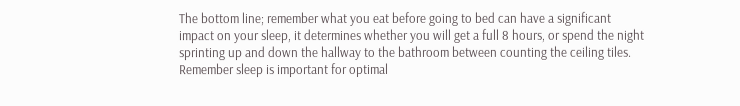The bottom line; remember what you eat before going to bed can have a significant impact on your sleep, it determines whether you will get a full 8 hours, or spend the night sprinting up and down the hallway to the bathroom between counting the ceiling tiles.
Remember sleep is important for optimal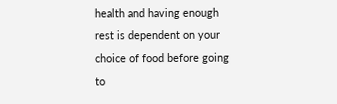health and having enough rest is dependent on your choice of food before going to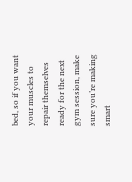bed, so if you want your muscles to repair themselves ready for the next gym session, make sure you’re making smart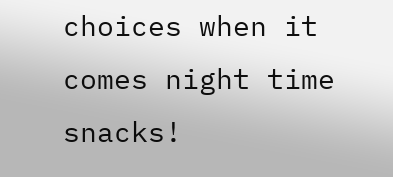choices when it comes night time snacks!